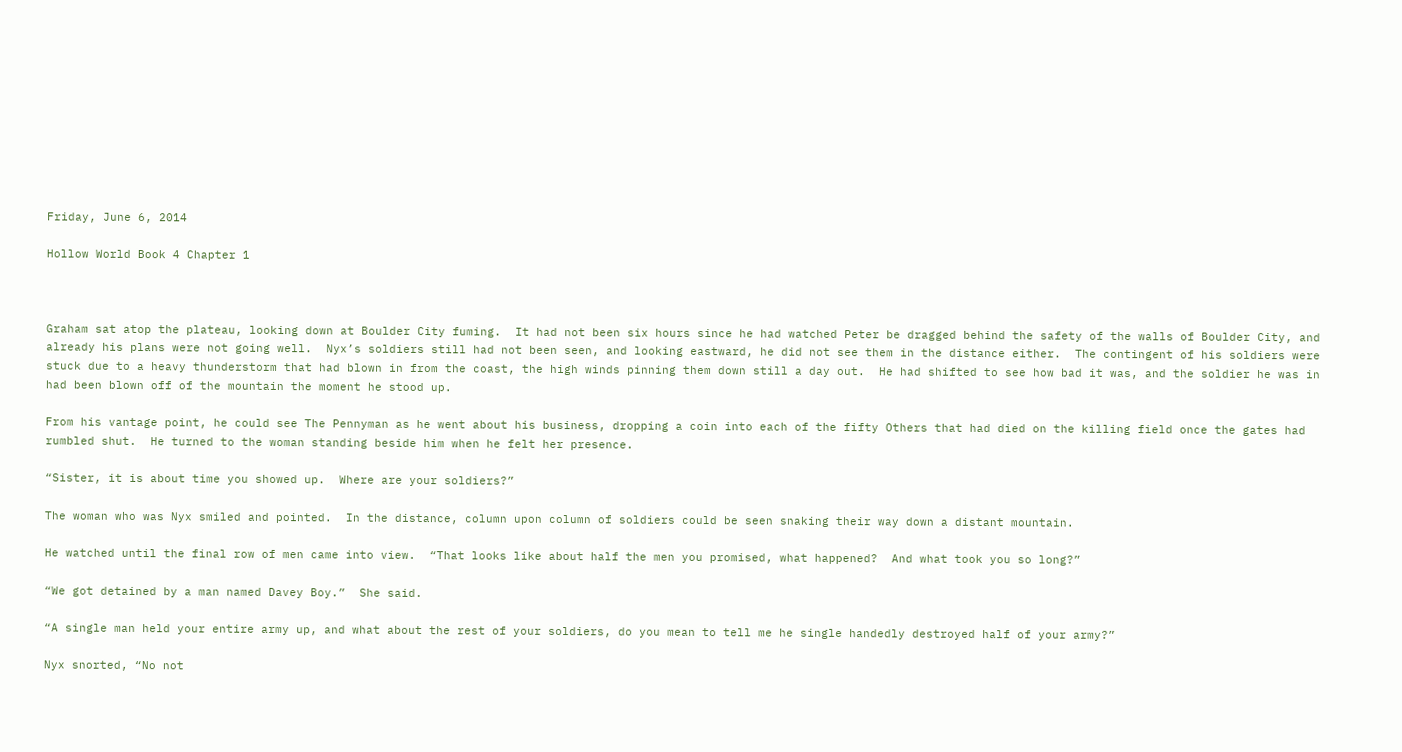Friday, June 6, 2014

Hollow World Book 4 Chapter 1



Graham sat atop the plateau, looking down at Boulder City fuming.  It had not been six hours since he had watched Peter be dragged behind the safety of the walls of Boulder City, and already his plans were not going well.  Nyx’s soldiers still had not been seen, and looking eastward, he did not see them in the distance either.  The contingent of his soldiers were stuck due to a heavy thunderstorm that had blown in from the coast, the high winds pinning them down still a day out.  He had shifted to see how bad it was, and the soldier he was in had been blown off of the mountain the moment he stood up.

From his vantage point, he could see The Pennyman as he went about his business, dropping a coin into each of the fifty Others that had died on the killing field once the gates had rumbled shut.  He turned to the woman standing beside him when he felt her presence.

“Sister, it is about time you showed up.  Where are your soldiers?”

The woman who was Nyx smiled and pointed.  In the distance, column upon column of soldiers could be seen snaking their way down a distant mountain.

He watched until the final row of men came into view.  “That looks like about half the men you promised, what happened?  And what took you so long?”

“We got detained by a man named Davey Boy.”  She said.

“A single man held your entire army up, and what about the rest of your soldiers, do you mean to tell me he single handedly destroyed half of your army?”

Nyx snorted, “No not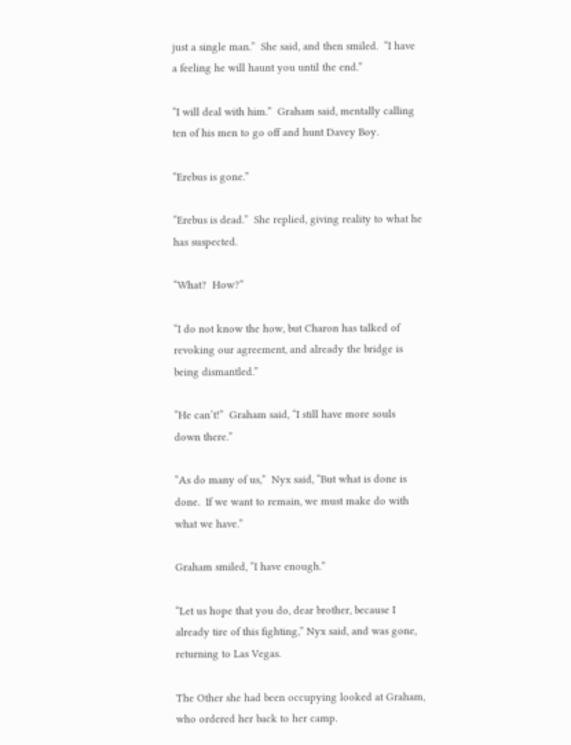just a single man.”  She said, and then smiled.  “I have a feeling he will haunt you until the end.”

“I will deal with him.”  Graham said, mentally calling ten of his men to go off and hunt Davey Boy.

“Erebus is gone.”

“Erebus is dead.”  She replied, giving reality to what he has suspected.

“What?  How?”

“I do not know the how, but Charon has talked of revoking our agreement, and already the bridge is being dismantled.”

“He can’t!”  Graham said, “I still have more souls down there.”

“As do many of us,”  Nyx said, “But what is done is done.  If we want to remain, we must make do with what we have.”

Graham smiled, “I have enough.”

“Let us hope that you do, dear brother, because I already tire of this fighting,” Nyx said, and was gone, returning to Las Vegas.

The Other she had been occupying looked at Graham, who ordered her back to her camp.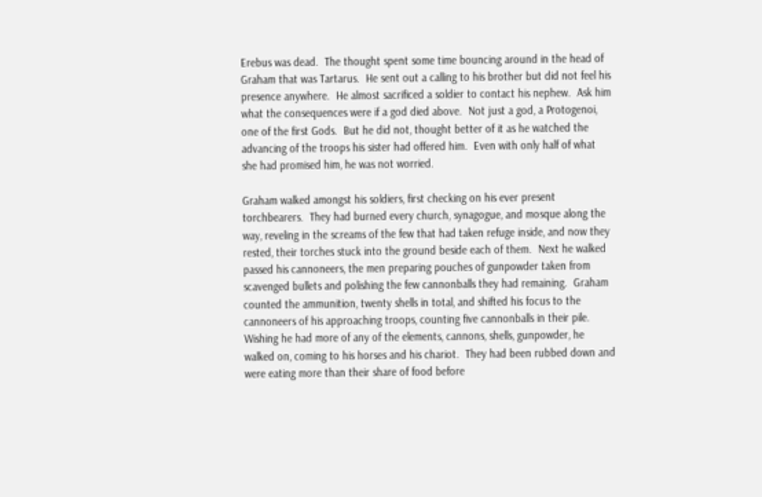Erebus was dead.  The thought spent some time bouncing around in the head of Graham that was Tartarus.  He sent out a calling to his brother but did not feel his presence anywhere.  He almost sacrificed a soldier to contact his nephew.  Ask him what the consequences were if a god died above.  Not just a god, a Protogenoi, one of the first Gods.  But he did not, thought better of it as he watched the advancing of the troops his sister had offered him.  Even with only half of what she had promised him, he was not worried.

Graham walked amongst his soldiers, first checking on his ever present torchbearers.  They had burned every church, synagogue, and mosque along the way, reveling in the screams of the few that had taken refuge inside, and now they rested, their torches stuck into the ground beside each of them.  Next he walked passed his cannoneers, the men preparing pouches of gunpowder taken from scavenged bullets and polishing the few cannonballs they had remaining.  Graham counted the ammunition, twenty shells in total, and shifted his focus to the cannoneers of his approaching troops, counting five cannonballs in their pile.  Wishing he had more of any of the elements, cannons, shells, gunpowder, he walked on, coming to his horses and his chariot.  They had been rubbed down and were eating more than their share of food before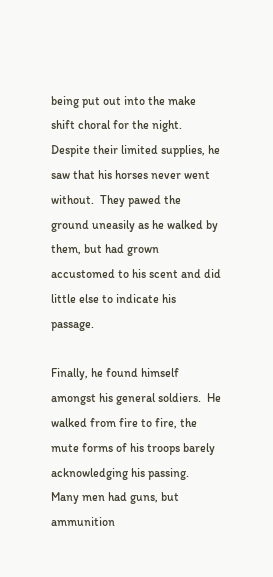being put out into the make shift choral for the night.  Despite their limited supplies, he saw that his horses never went without.  They pawed the ground uneasily as he walked by them, but had grown accustomed to his scent and did little else to indicate his passage.

Finally, he found himself amongst his general soldiers.  He walked from fire to fire, the mute forms of his troops barely acknowledging his passing.  Many men had guns, but ammunition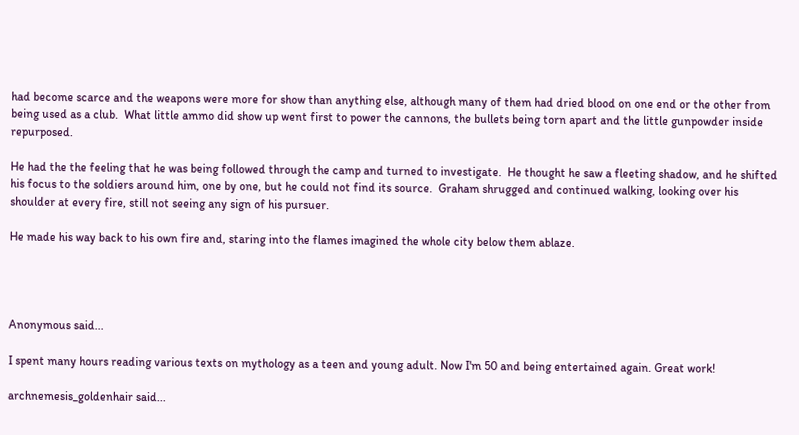had become scarce and the weapons were more for show than anything else, although many of them had dried blood on one end or the other from being used as a club.  What little ammo did show up went first to power the cannons, the bullets being torn apart and the little gunpowder inside repurposed.

He had the the feeling that he was being followed through the camp and turned to investigate.  He thought he saw a fleeting shadow, and he shifted his focus to the soldiers around him, one by one, but he could not find its source.  Graham shrugged and continued walking, looking over his shoulder at every fire, still not seeing any sign of his pursuer.

He made his way back to his own fire and, staring into the flames imagined the whole city below them ablaze.




Anonymous said...

I spent many hours reading various texts on mythology as a teen and young adult. Now I'm 50 and being entertained again. Great work!

archnemesis_goldenhair said...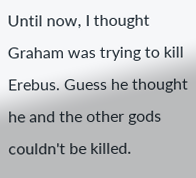Until now, I thought Graham was trying to kill Erebus. Guess he thought he and the other gods couldn't be killed.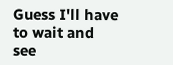Guess I'll have to wait and see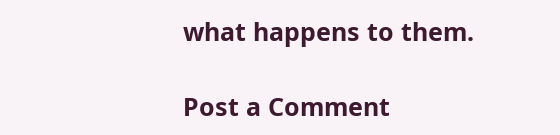what happens to them.

Post a Comment